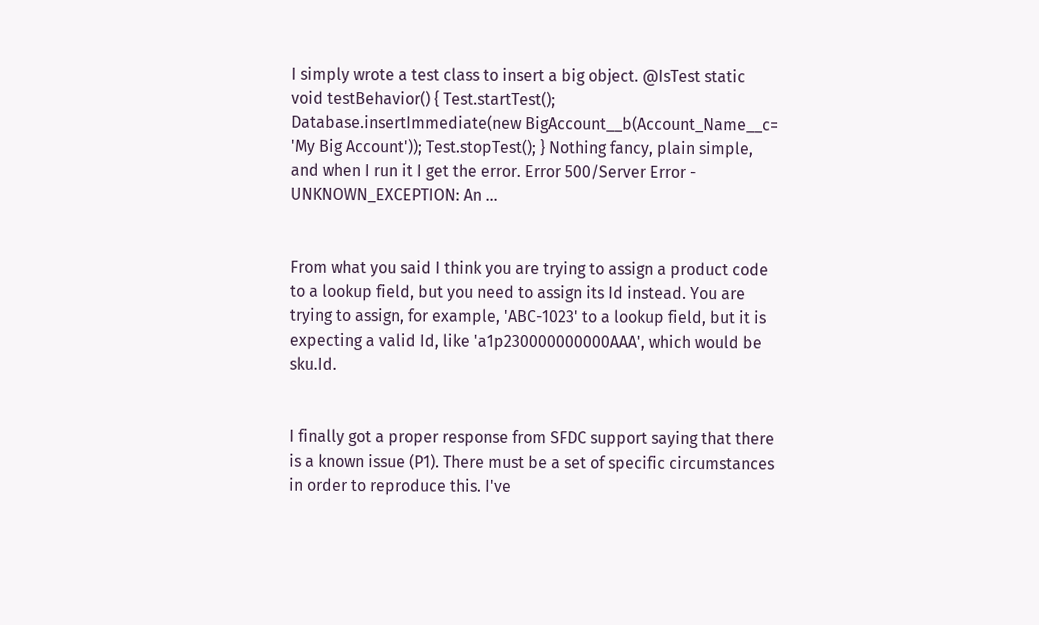I simply wrote a test class to insert a big object. @IsTest static void testBehavior() { Test.startTest(); Database.insertImmediate(new BigAccount__b(Account_Name__c= 'My Big Account')); Test.stopTest(); } Nothing fancy, plain simple, and when I run it I get the error. Error 500/Server Error - UNKNOWN_EXCEPTION: An ...


From what you said I think you are trying to assign a product code to a lookup field, but you need to assign its Id instead. You are trying to assign, for example, 'ABC-1023' to a lookup field, but it is expecting a valid Id, like 'a1p230000000000AAA', which would be sku.Id.


I finally got a proper response from SFDC support saying that there is a known issue (P1). There must be a set of specific circumstances in order to reproduce this. I've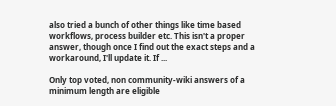also tried a bunch of other things like time based workflows, process builder etc. This isn't a proper answer, though once I find out the exact steps and a workaround, I'll update it. If ...

Only top voted, non community-wiki answers of a minimum length are eligible